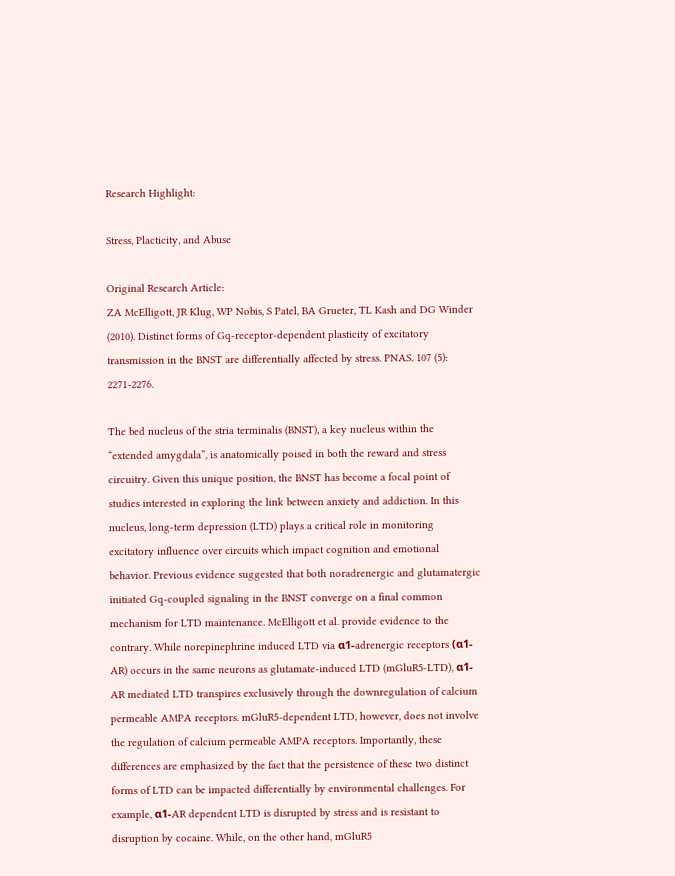Research Highlight:

Stress, Placticity, and Abuse

Original Research Article:
ZA McElligott, JR Klug, WP Nobis, S Patel, BA Grueter, TL Kash and DG Winder (2010). Distinct forms of Gq-receptor-dependent plasticity of excitatory transmission in the BNST are differentially affected by stress. PNAS. 107 (5): 2271-2276.

The bed nucleus of the stria terminalis (BNST), a key nucleus within the “extended amygdala”, is anatomically poised in both the reward and stress circuitry. Given this unique position, the BNST has become a focal point of studies interested in exploring the link between anxiety and addiction. In this nucleus, long-term depression (LTD) plays a critical role in monitoring excitatory influence over circuits which impact cognition and emotional behavior. Previous evidence suggested that both noradrenergic and glutamatergic initiated Gq-coupled signaling in the BNST converge on a final common mechanism for LTD maintenance. McElligott et al. provide evidence to the contrary. While norepinephrine induced LTD via α1-adrenergic receptors (α1-AR) occurs in the same neurons as glutamate-induced LTD (mGluR5-LTD), α1-AR mediated LTD transpires exclusively through the downregulation of calcium permeable AMPA receptors. mGluR5-dependent LTD, however, does not involve the regulation of calcium permeable AMPA receptors. Importantly, these differences are emphasized by the fact that the persistence of these two distinct forms of LTD can be impacted differentially by environmental challenges. For example, α1-AR dependent LTD is disrupted by stress and is resistant to disruption by cocaine. While, on the other hand, mGluR5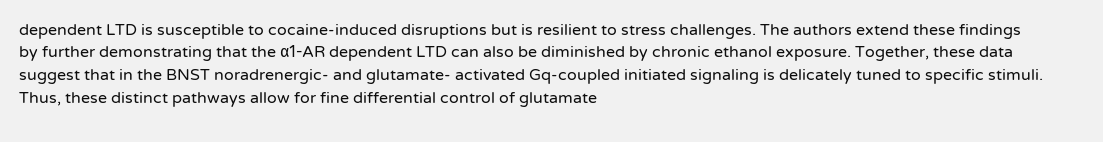dependent LTD is susceptible to cocaine-induced disruptions but is resilient to stress challenges. The authors extend these findings by further demonstrating that the α1-AR dependent LTD can also be diminished by chronic ethanol exposure. Together, these data suggest that in the BNST noradrenergic- and glutamate- activated Gq-coupled initiated signaling is delicately tuned to specific stimuli. Thus, these distinct pathways allow for fine differential control of glutamate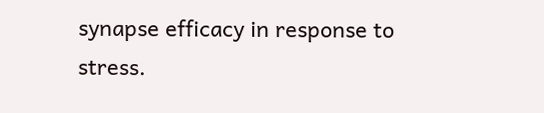synapse efficacy in response to stress.